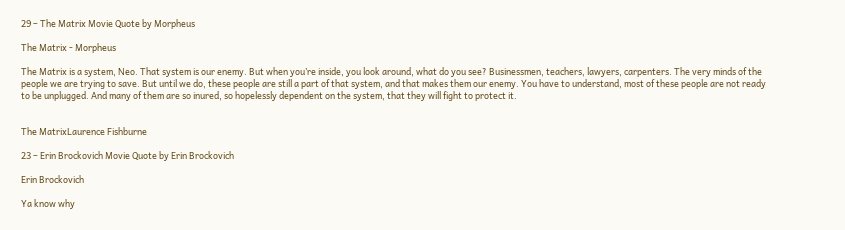29 – The Matrix Movie Quote by Morpheus

The Matrix - Morpheus

The Matrix is a system, Neo. That system is our enemy. But when you’re inside, you look around, what do you see? Businessmen, teachers, lawyers, carpenters. The very minds of the people we are trying to save. But until we do, these people are still a part of that system, and that makes them our enemy. You have to understand, most of these people are not ready to be unplugged. And many of them are so inured, so hopelessly dependent on the system, that they will fight to protect it.


The MatrixLaurence Fishburne

23 – Erin Brockovich Movie Quote by Erin Brockovich

Erin Brockovich

Ya know why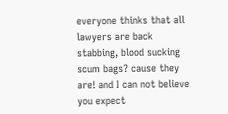everyone thinks that all lawyers are back stabbing, blood sucking scum bags? cause they are! and I can not believe you expect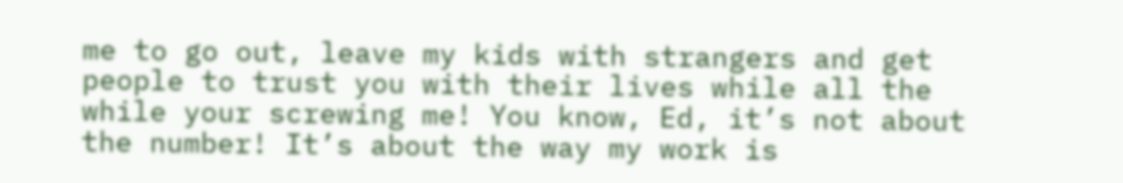me to go out, leave my kids with strangers and get people to trust you with their lives while all the while your screwing me! You know, Ed, it’s not about the number! It’s about the way my work is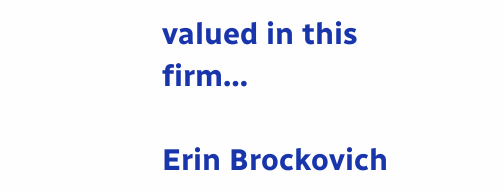valued in this firm…

Erin Brockovich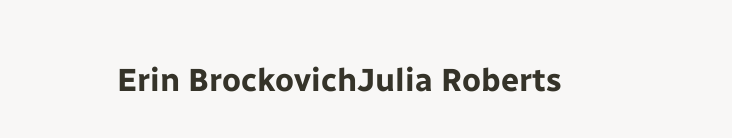Erin BrockovichJulia Roberts